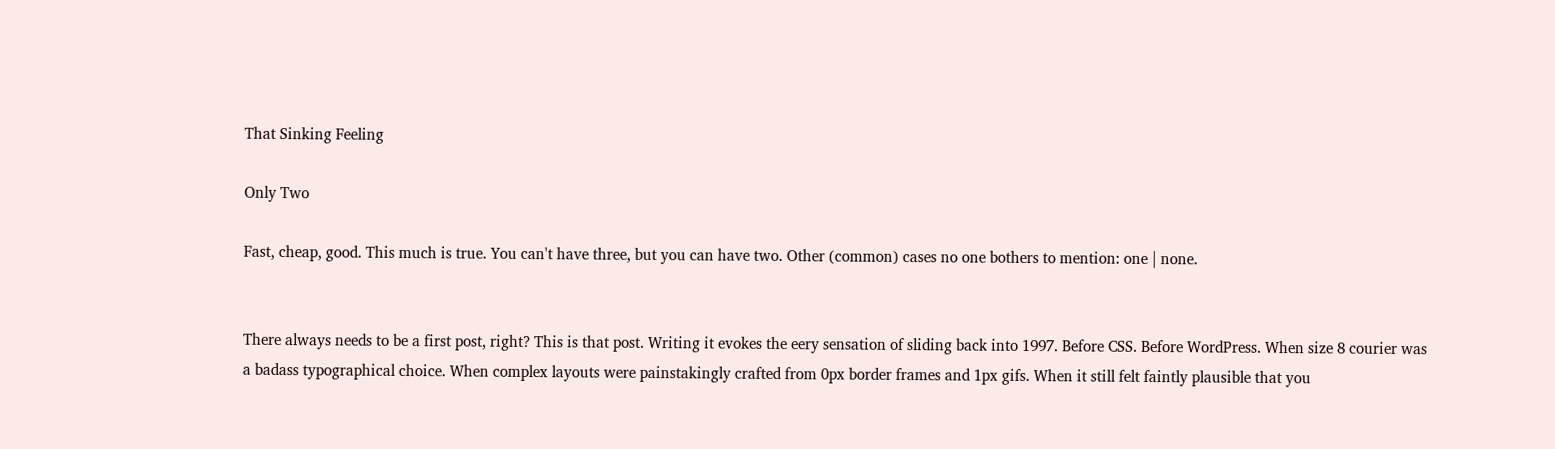That Sinking Feeling

Only Two

Fast, cheap, good. This much is true. You can't have three, but you can have two. Other (common) cases no one bothers to mention: one | none.


There always needs to be a first post, right? This is that post. Writing it evokes the eery sensation of sliding back into 1997. Before CSS. Before WordPress. When size 8 courier was a badass typographical choice. When complex layouts were painstakingly crafted from 0px border frames and 1px gifs. When it still felt faintly plausible that you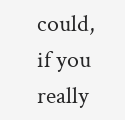could, if you really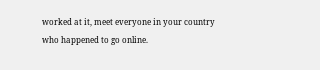worked at it, meet everyone in your country who happened to go online.